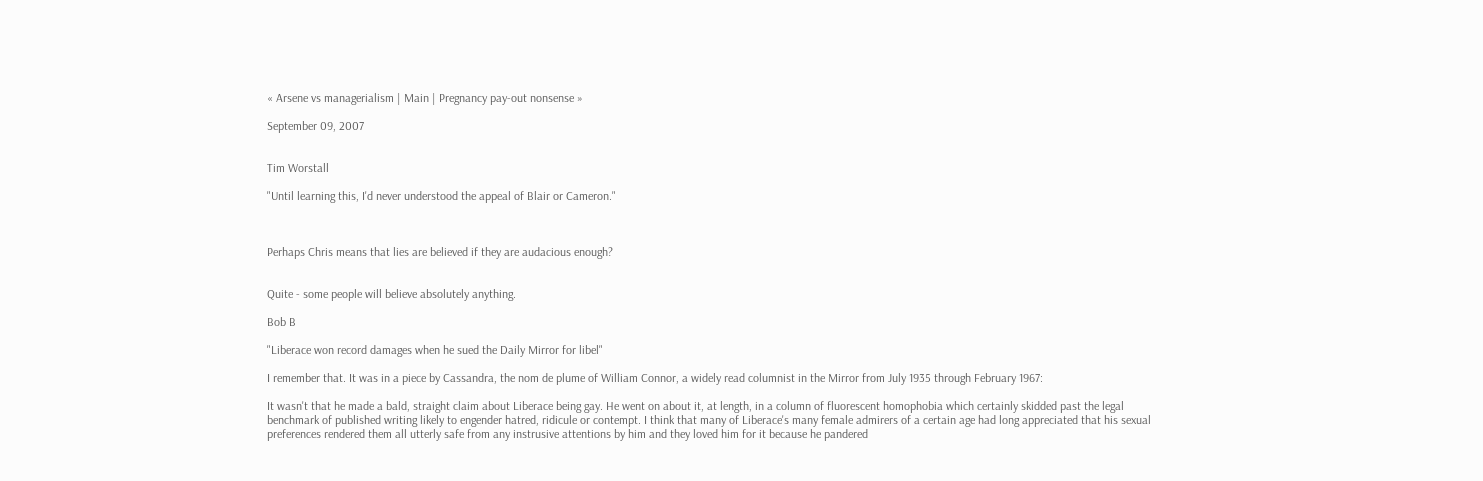« Arsene vs managerialism | Main | Pregnancy pay-out nonsense »

September 09, 2007


Tim Worstall

"Until learning this, I'd never understood the appeal of Blair or Cameron."



Perhaps Chris means that lies are believed if they are audacious enough?


Quite - some people will believe absolutely anything.

Bob B

"Liberace won record damages when he sued the Daily Mirror for libel"

I remember that. It was in a piece by Cassandra, the nom de plume of William Connor, a widely read columnist in the Mirror from July 1935 through February 1967:

It wasn't that he made a bald, straight claim about Liberace being gay. He went on about it, at length, in a column of fluorescent homophobia which certainly skidded past the legal benchmark of published writing likely to engender hatred, ridicule or contempt. I think that many of Liberace's many female admirers of a certain age had long appreciated that his sexual preferences rendered them all utterly safe from any instrusive attentions by him and they loved him for it because he pandered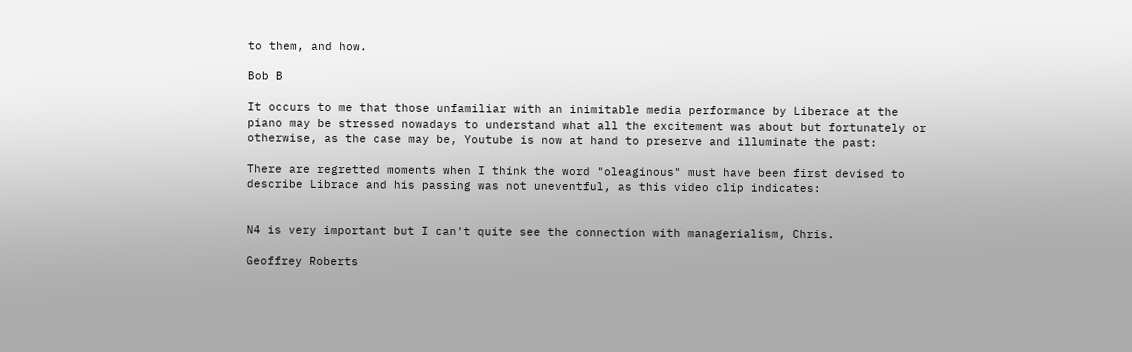to them, and how.

Bob B

It occurs to me that those unfamiliar with an inimitable media performance by Liberace at the piano may be stressed nowadays to understand what all the excitement was about but fortunately or otherwise, as the case may be, Youtube is now at hand to preserve and illuminate the past:

There are regretted moments when I think the word "oleaginous" must have been first devised to describe Librace and his passing was not uneventful, as this video clip indicates:


N4 is very important but I can't quite see the connection with managerialism, Chris.

Geoffrey Roberts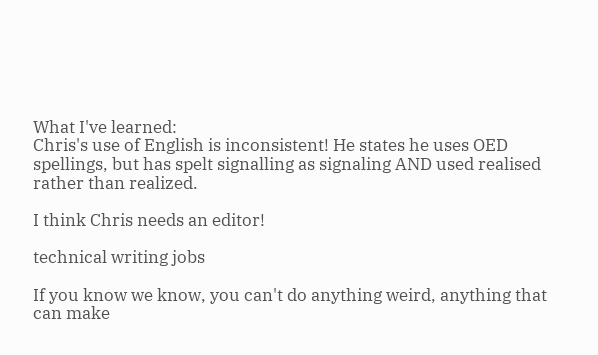What I've learned:
Chris's use of English is inconsistent! He states he uses OED spellings, but has spelt signalling as signaling AND used realised rather than realized.

I think Chris needs an editor!

technical writing jobs

If you know we know, you can't do anything weird, anything that can make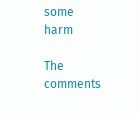some harm

The comments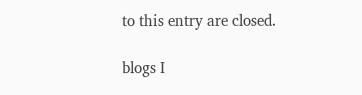to this entry are closed.

blogs I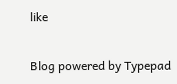like

Blog powered by Typepad